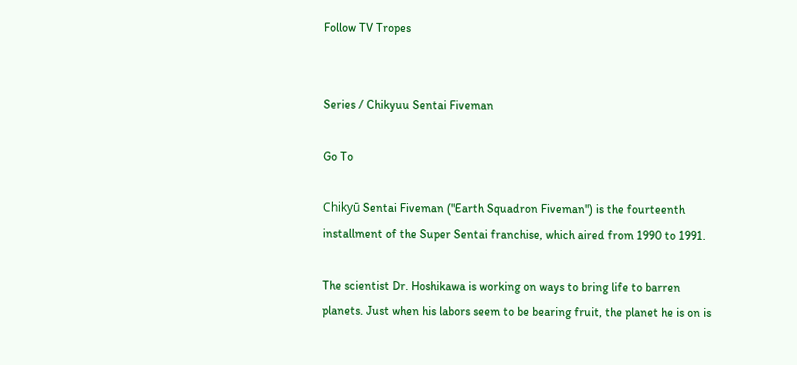Follow TV Tropes


Series / Chikyuu Sentai Fiveman

Go To

Chikyū Sentai Fiveman ("Earth Squadron Fiveman") is the fourteenth installment of the Super Sentai franchise, which aired from 1990 to 1991.

The scientist Dr. Hoshikawa is working on ways to bring life to barren planets. Just when his labors seem to be bearing fruit, the planet he is on is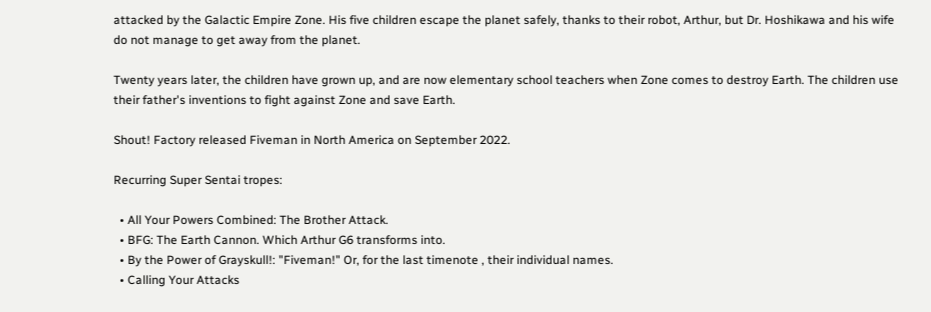attacked by the Galactic Empire Zone. His five children escape the planet safely, thanks to their robot, Arthur, but Dr. Hoshikawa and his wife do not manage to get away from the planet.

Twenty years later, the children have grown up, and are now elementary school teachers when Zone comes to destroy Earth. The children use their father's inventions to fight against Zone and save Earth.

Shout! Factory released Fiveman in North America on September 2022.

Recurring Super Sentai tropes:

  • All Your Powers Combined: The Brother Attack.
  • BFG: The Earth Cannon. Which Arthur G6 transforms into.
  • By the Power of Grayskull!: "Fiveman!" Or, for the last timenote , their individual names.
  • Calling Your Attacks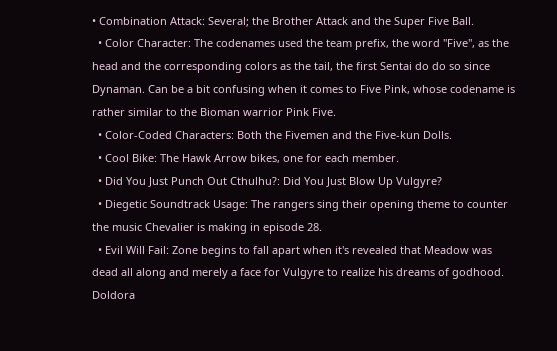• Combination Attack: Several; the Brother Attack and the Super Five Ball.
  • Color Character: The codenames used the team prefix, the word "Five", as the head and the corresponding colors as the tail, the first Sentai do do so since Dynaman. Can be a bit confusing when it comes to Five Pink, whose codename is rather similar to the Bioman warrior Pink Five.
  • Color-Coded Characters: Both the Fivemen and the Five-kun Dolls.
  • Cool Bike: The Hawk Arrow bikes, one for each member.
  • Did You Just Punch Out Cthulhu?: Did You Just Blow Up Vulgyre?
  • Diegetic Soundtrack Usage: The rangers sing their opening theme to counter the music Chevalier is making in episode 28.
  • Evil Will Fail: Zone begins to fall apart when it's revealed that Meadow was dead all along and merely a face for Vulgyre to realize his dreams of godhood. Doldora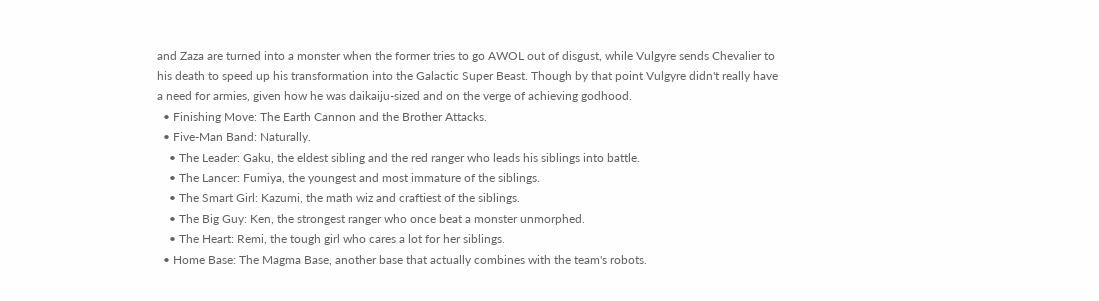and Zaza are turned into a monster when the former tries to go AWOL out of disgust, while Vulgyre sends Chevalier to his death to speed up his transformation into the Galactic Super Beast. Though by that point Vulgyre didn't really have a need for armies, given how he was daikaiju-sized and on the verge of achieving godhood.
  • Finishing Move: The Earth Cannon and the Brother Attacks.
  • Five-Man Band: Naturally.
    • The Leader: Gaku, the eldest sibling and the red ranger who leads his siblings into battle.
    • The Lancer: Fumiya, the youngest and most immature of the siblings.
    • The Smart Girl: Kazumi, the math wiz and craftiest of the siblings.
    • The Big Guy: Ken, the strongest ranger who once beat a monster unmorphed.
    • The Heart: Remi, the tough girl who cares a lot for her siblings.
  • Home Base: The Magma Base, another base that actually combines with the team's robots.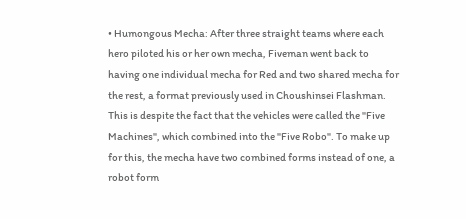• Humongous Mecha: After three straight teams where each hero piloted his or her own mecha, Fiveman went back to having one individual mecha for Red and two shared mecha for the rest, a format previously used in Choushinsei Flashman. This is despite the fact that the vehicles were called the "Five Machines", which combined into the "Five Robo". To make up for this, the mecha have two combined forms instead of one, a robot form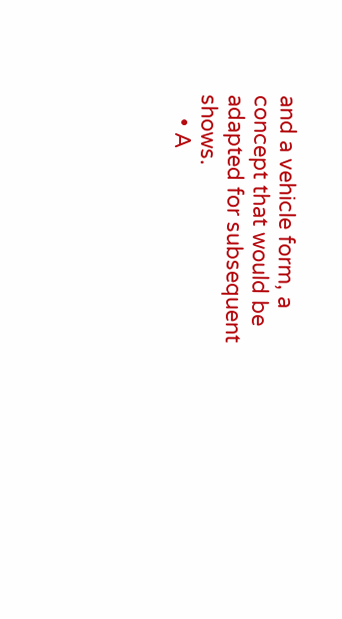and a vehicle form, a concept that would be adapted for subsequent shows.
    • A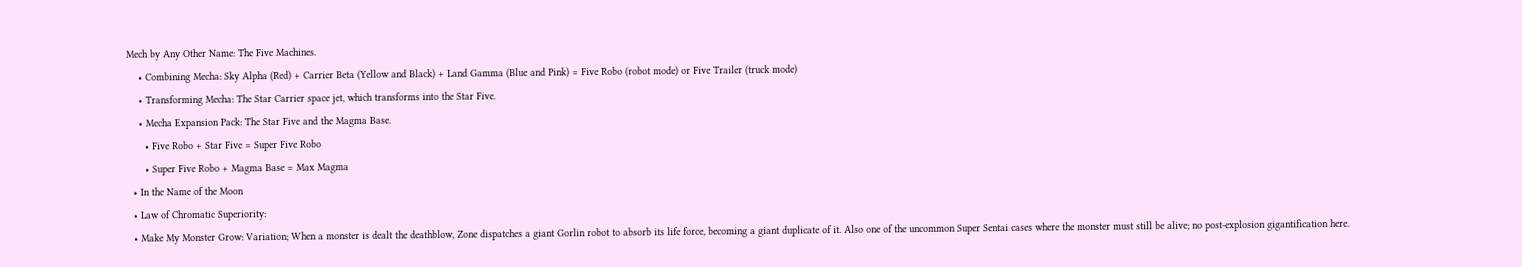Mech by Any Other Name: The Five Machines.
    • Combining Mecha: Sky Alpha (Red) + Carrier Beta (Yellow and Black) + Land Gamma (Blue and Pink) = Five Robo (robot mode) or Five Trailer (truck mode)
    • Transforming Mecha: The Star Carrier space jet, which transforms into the Star Five.
    • Mecha Expansion Pack: The Star Five and the Magma Base.
      • Five Robo + Star Five = Super Five Robo
      • Super Five Robo + Magma Base = Max Magma
  • In the Name of the Moon
  • Law of Chromatic Superiority:
  • Make My Monster Grow: Variation; When a monster is dealt the deathblow, Zone dispatches a giant Gorlin robot to absorb its life force, becoming a giant duplicate of it. Also one of the uncommon Super Sentai cases where the monster must still be alive; no post-explosion gigantification here.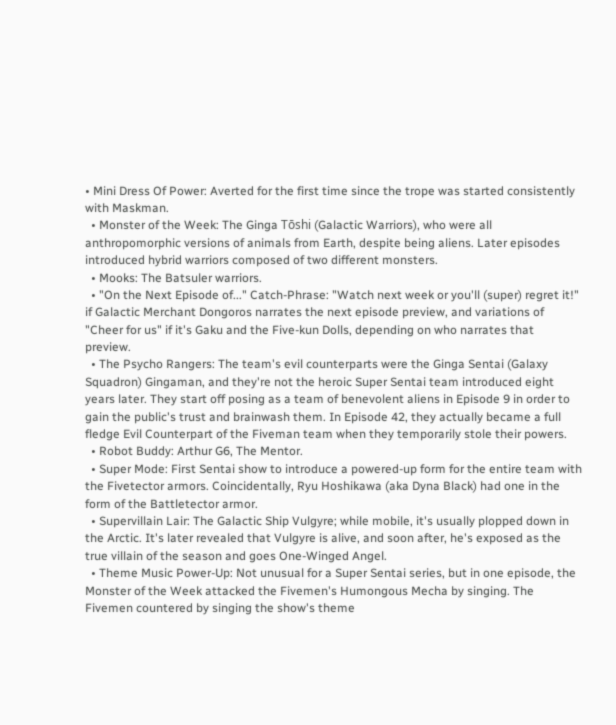• Mini Dress Of Power: Averted for the first time since the trope was started consistently with Maskman.
  • Monster of the Week: The Ginga Tōshi (Galactic Warriors), who were all anthropomorphic versions of animals from Earth, despite being aliens. Later episodes introduced hybrid warriors composed of two different monsters.
  • Mooks: The Batsuler warriors.
  • "On the Next Episode of..." Catch-Phrase: "Watch next week or you'll (super) regret it!" if Galactic Merchant Dongoros narrates the next episode preview, and variations of "Cheer for us" if it's Gaku and the Five-kun Dolls, depending on who narrates that preview.
  • The Psycho Rangers: The team's evil counterparts were the Ginga Sentai (Galaxy Squadron) Gingaman, and they're not the heroic Super Sentai team introduced eight years later. They start off posing as a team of benevolent aliens in Episode 9 in order to gain the public's trust and brainwash them. In Episode 42, they actually became a full fledge Evil Counterpart of the Fiveman team when they temporarily stole their powers.
  • Robot Buddy: Arthur G6, The Mentor.
  • Super Mode: First Sentai show to introduce a powered-up form for the entire team with the Fivetector armors. Coincidentally, Ryu Hoshikawa (aka Dyna Black) had one in the form of the Battletector armor.
  • Supervillain Lair: The Galactic Ship Vulgyre; while mobile, it's usually plopped down in the Arctic. It's later revealed that Vulgyre is alive, and soon after, he's exposed as the true villain of the season and goes One-Winged Angel.
  • Theme Music Power-Up: Not unusual for a Super Sentai series, but in one episode, the Monster of the Week attacked the Fivemen's Humongous Mecha by singing. The Fivemen countered by singing the show's theme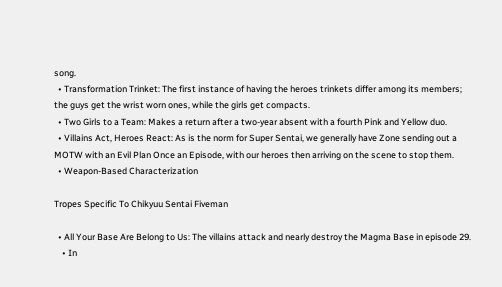song.
  • Transformation Trinket: The first instance of having the heroes trinkets differ among its members; the guys get the wrist worn ones, while the girls get compacts.
  • Two Girls to a Team: Makes a return after a two-year absent with a fourth Pink and Yellow duo.
  • Villains Act, Heroes React: As is the norm for Super Sentai, we generally have Zone sending out a MOTW with an Evil Plan Once an Episode, with our heroes then arriving on the scene to stop them.
  • Weapon-Based Characterization

Tropes Specific To Chikyuu Sentai Fiveman

  • All Your Base Are Belong to Us: The villains attack and nearly destroy the Magma Base in episode 29.
    • In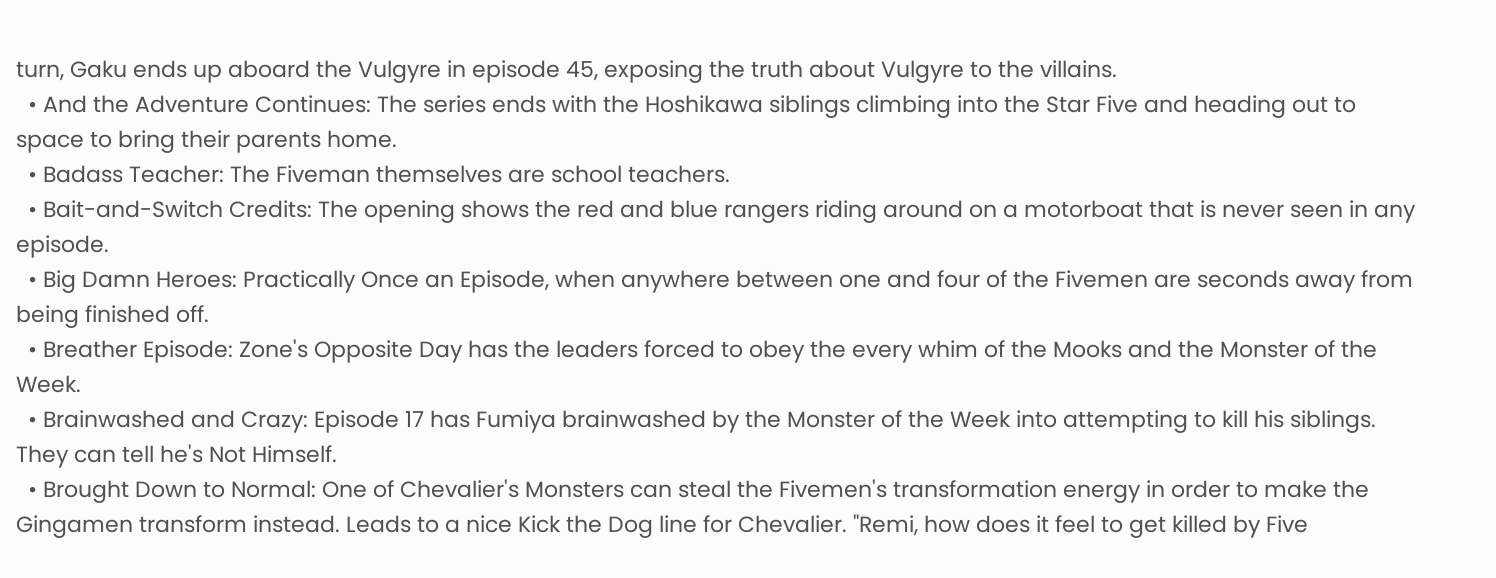turn, Gaku ends up aboard the Vulgyre in episode 45, exposing the truth about Vulgyre to the villains.
  • And the Adventure Continues: The series ends with the Hoshikawa siblings climbing into the Star Five and heading out to space to bring their parents home.
  • Badass Teacher: The Fiveman themselves are school teachers.
  • Bait-and-Switch Credits: The opening shows the red and blue rangers riding around on a motorboat that is never seen in any episode.
  • Big Damn Heroes: Practically Once an Episode, when anywhere between one and four of the Fivemen are seconds away from being finished off.
  • Breather Episode: Zone's Opposite Day has the leaders forced to obey the every whim of the Mooks and the Monster of the Week.
  • Brainwashed and Crazy: Episode 17 has Fumiya brainwashed by the Monster of the Week into attempting to kill his siblings. They can tell he's Not Himself.
  • Brought Down to Normal: One of Chevalier's Monsters can steal the Fivemen's transformation energy in order to make the Gingamen transform instead. Leads to a nice Kick the Dog line for Chevalier. "Remi, how does it feel to get killed by Five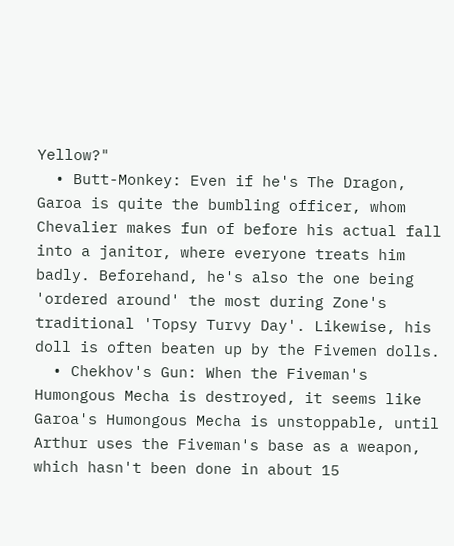Yellow?"
  • Butt-Monkey: Even if he's The Dragon, Garoa is quite the bumbling officer, whom Chevalier makes fun of before his actual fall into a janitor, where everyone treats him badly. Beforehand, he's also the one being 'ordered around' the most during Zone's traditional 'Topsy Turvy Day'. Likewise, his doll is often beaten up by the Fivemen dolls.
  • Chekhov's Gun: When the Fiveman's Humongous Mecha is destroyed, it seems like Garoa's Humongous Mecha is unstoppable, until Arthur uses the Fiveman's base as a weapon, which hasn't been done in about 15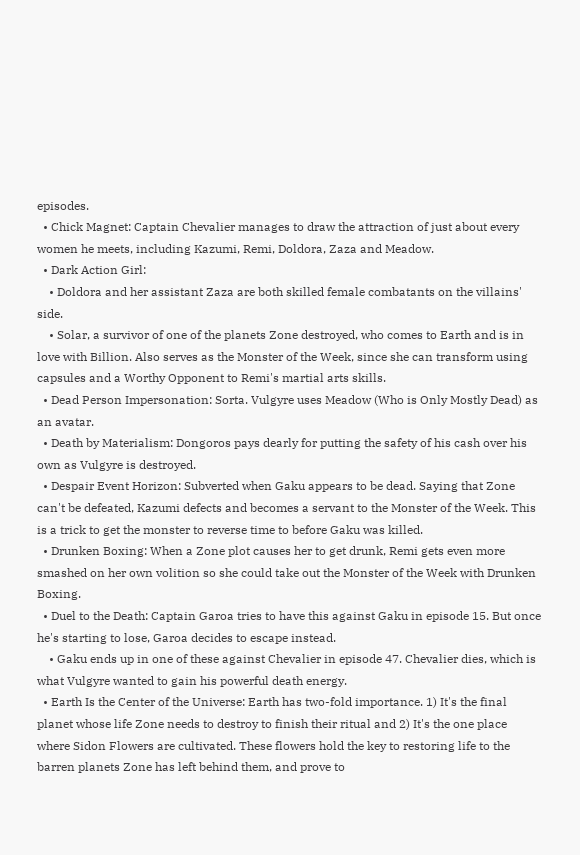episodes.
  • Chick Magnet: Captain Chevalier manages to draw the attraction of just about every women he meets, including Kazumi, Remi, Doldora, Zaza and Meadow.
  • Dark Action Girl:
    • Doldora and her assistant Zaza are both skilled female combatants on the villains' side.
    • Solar, a survivor of one of the planets Zone destroyed, who comes to Earth and is in love with Billion. Also serves as the Monster of the Week, since she can transform using capsules and a Worthy Opponent to Remi's martial arts skills.
  • Dead Person Impersonation: Sorta. Vulgyre uses Meadow (Who is Only Mostly Dead) as an avatar.
  • Death by Materialism: Dongoros pays dearly for putting the safety of his cash over his own as Vulgyre is destroyed.
  • Despair Event Horizon: Subverted when Gaku appears to be dead. Saying that Zone can't be defeated, Kazumi defects and becomes a servant to the Monster of the Week. This is a trick to get the monster to reverse time to before Gaku was killed.
  • Drunken Boxing: When a Zone plot causes her to get drunk, Remi gets even more smashed on her own volition so she could take out the Monster of the Week with Drunken Boxing.
  • Duel to the Death: Captain Garoa tries to have this against Gaku in episode 15. But once he's starting to lose, Garoa decides to escape instead.
    • Gaku ends up in one of these against Chevalier in episode 47. Chevalier dies, which is what Vulgyre wanted to gain his powerful death energy.
  • Earth Is the Center of the Universe: Earth has two-fold importance. 1) It's the final planet whose life Zone needs to destroy to finish their ritual and 2) It's the one place where Sidon Flowers are cultivated. These flowers hold the key to restoring life to the barren planets Zone has left behind them, and prove to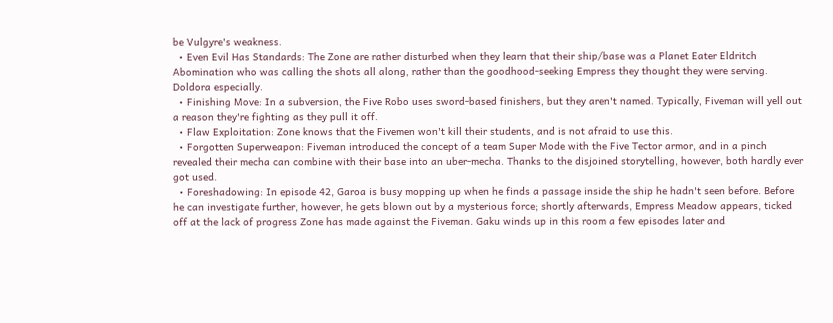be Vulgyre's weakness.
  • Even Evil Has Standards: The Zone are rather disturbed when they learn that their ship/base was a Planet Eater Eldritch Abomination who was calling the shots all along, rather than the goodhood-seeking Empress they thought they were serving. Doldora especially.
  • Finishing Move: In a subversion, the Five Robo uses sword-based finishers, but they aren't named. Typically, Fiveman will yell out a reason they're fighting as they pull it off.
  • Flaw Exploitation: Zone knows that the Fivemen won't kill their students, and is not afraid to use this.
  • Forgotten Superweapon: Fiveman introduced the concept of a team Super Mode with the Five Tector armor, and in a pinch revealed their mecha can combine with their base into an uber-mecha. Thanks to the disjoined storytelling, however, both hardly ever got used.
  • Foreshadowing: In episode 42, Garoa is busy mopping up when he finds a passage inside the ship he hadn't seen before. Before he can investigate further, however, he gets blown out by a mysterious force; shortly afterwards, Empress Meadow appears, ticked off at the lack of progress Zone has made against the Fiveman. Gaku winds up in this room a few episodes later and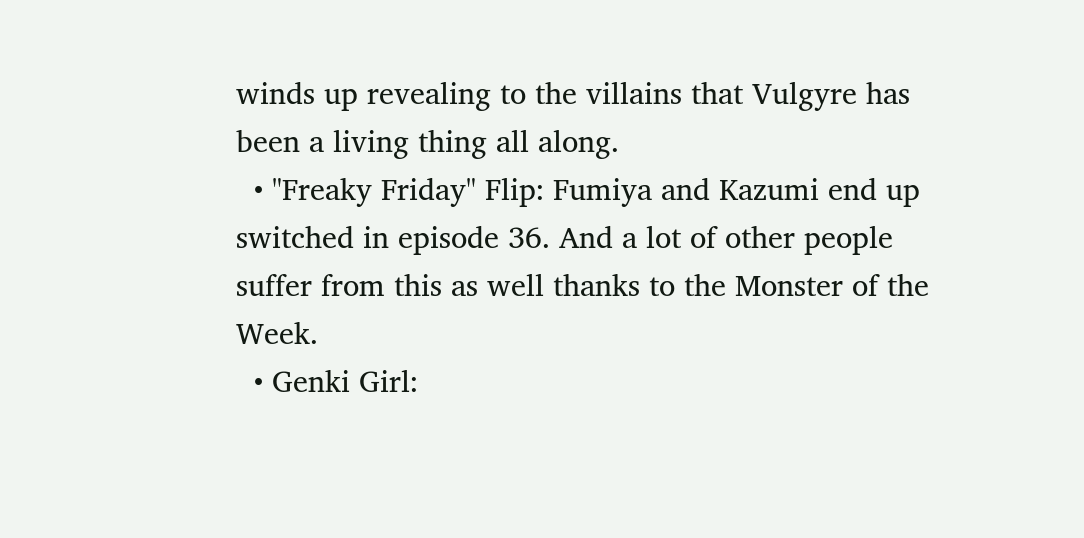winds up revealing to the villains that Vulgyre has been a living thing all along.
  • "Freaky Friday" Flip: Fumiya and Kazumi end up switched in episode 36. And a lot of other people suffer from this as well thanks to the Monster of the Week.
  • Genki Girl: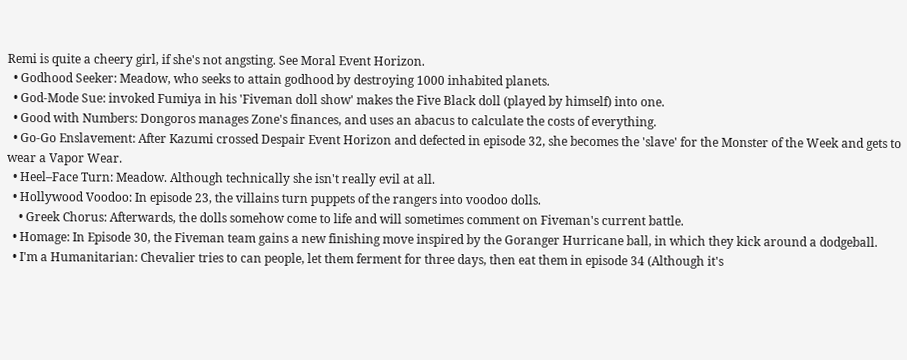Remi is quite a cheery girl, if she's not angsting. See Moral Event Horizon.
  • Godhood Seeker: Meadow, who seeks to attain godhood by destroying 1000 inhabited planets.
  • God-Mode Sue: invoked Fumiya in his 'Fiveman doll show' makes the Five Black doll (played by himself) into one.
  • Good with Numbers: Dongoros manages Zone's finances, and uses an abacus to calculate the costs of everything.
  • Go-Go Enslavement: After Kazumi crossed Despair Event Horizon and defected in episode 32, she becomes the 'slave' for the Monster of the Week and gets to wear a Vapor Wear.
  • Heel–Face Turn: Meadow. Although technically she isn't really evil at all.
  • Hollywood Voodoo: In episode 23, the villains turn puppets of the rangers into voodoo dolls.
    • Greek Chorus: Afterwards, the dolls somehow come to life and will sometimes comment on Fiveman's current battle.
  • Homage: In Episode 30, the Fiveman team gains a new finishing move inspired by the Goranger Hurricane ball, in which they kick around a dodgeball.
  • I'm a Humanitarian: Chevalier tries to can people, let them ferment for three days, then eat them in episode 34 (Although it's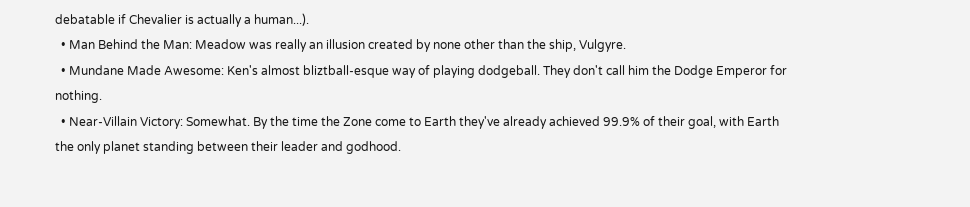debatable if Chevalier is actually a human...).
  • Man Behind the Man: Meadow was really an illusion created by none other than the ship, Vulgyre.
  • Mundane Made Awesome: Ken's almost bliztball-esque way of playing dodgeball. They don't call him the Dodge Emperor for nothing.
  • Near-Villain Victory: Somewhat. By the time the Zone come to Earth they've already achieved 99.9% of their goal, with Earth the only planet standing between their leader and godhood.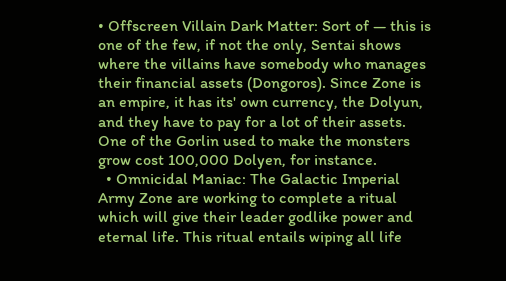• Offscreen Villain Dark Matter: Sort of — this is one of the few, if not the only, Sentai shows where the villains have somebody who manages their financial assets (Dongoros). Since Zone is an empire, it has its' own currency, the Dolyun, and they have to pay for a lot of their assets. One of the Gorlin used to make the monsters grow cost 100,000 Dolyen, for instance.
  • Omnicidal Maniac: The Galactic Imperial Army Zone are working to complete a ritual which will give their leader godlike power and eternal life. This ritual entails wiping all life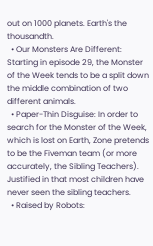out on 1000 planets. Earth's the thousandth.
  • Our Monsters Are Different: Starting in episode 29, the Monster of the Week tends to be a split down the middle combination of two different animals.
  • Paper-Thin Disguise: In order to search for the Monster of the Week, which is lost on Earth, Zone pretends to be the Fiveman team (or more accurately, the Sibling Teachers). Justified in that most children have never seen the sibling teachers.
  • Raised by Robots: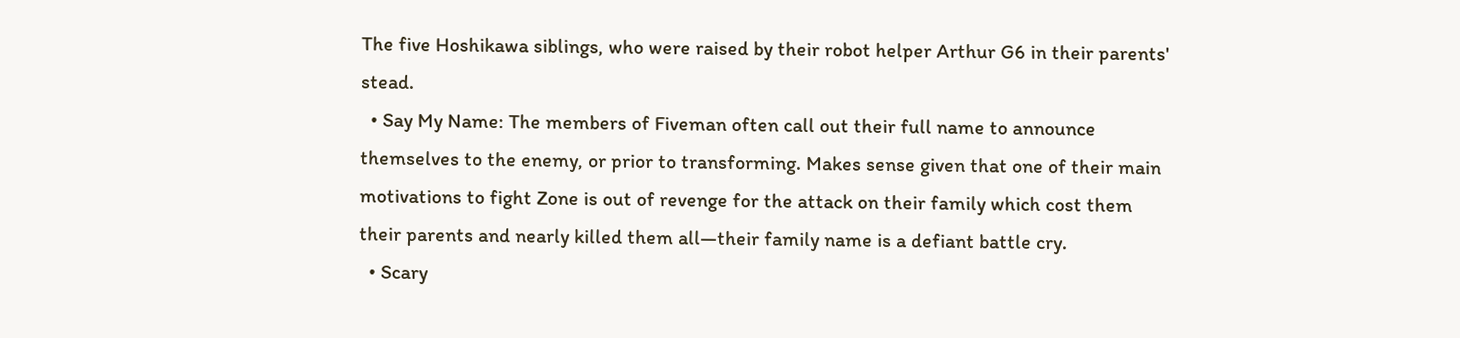The five Hoshikawa siblings, who were raised by their robot helper Arthur G6 in their parents' stead.
  • Say My Name: The members of Fiveman often call out their full name to announce themselves to the enemy, or prior to transforming. Makes sense given that one of their main motivations to fight Zone is out of revenge for the attack on their family which cost them their parents and nearly killed them all—their family name is a defiant battle cry.
  • Scary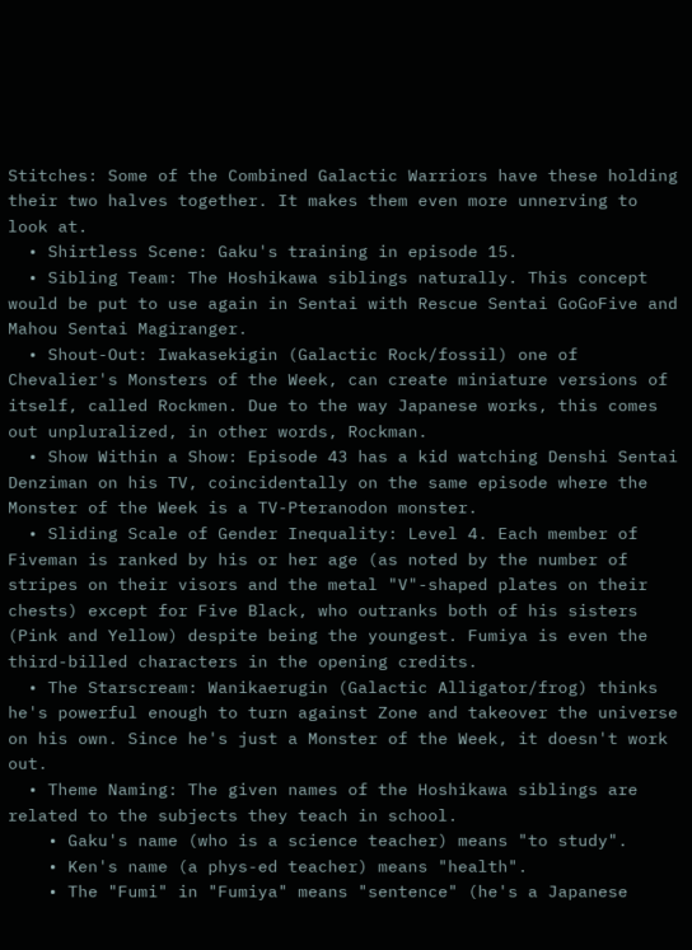Stitches: Some of the Combined Galactic Warriors have these holding their two halves together. It makes them even more unnerving to look at.
  • Shirtless Scene: Gaku's training in episode 15.
  • Sibling Team: The Hoshikawa siblings naturally. This concept would be put to use again in Sentai with Rescue Sentai GoGoFive and Mahou Sentai Magiranger.
  • Shout-Out: Iwakasekigin (Galactic Rock/fossil) one of Chevalier's Monsters of the Week, can create miniature versions of itself, called Rockmen. Due to the way Japanese works, this comes out unpluralized, in other words, Rockman.
  • Show Within a Show: Episode 43 has a kid watching Denshi Sentai Denziman on his TV, coincidentally on the same episode where the Monster of the Week is a TV-Pteranodon monster.
  • Sliding Scale of Gender Inequality: Level 4. Each member of Fiveman is ranked by his or her age (as noted by the number of stripes on their visors and the metal "V"-shaped plates on their chests) except for Five Black, who outranks both of his sisters (Pink and Yellow) despite being the youngest. Fumiya is even the third-billed characters in the opening credits.
  • The Starscream: Wanikaerugin (Galactic Alligator/frog) thinks he's powerful enough to turn against Zone and takeover the universe on his own. Since he's just a Monster of the Week, it doesn't work out.
  • Theme Naming: The given names of the Hoshikawa siblings are related to the subjects they teach in school.
    • Gaku's name (who is a science teacher) means "to study".
    • Ken's name (a phys-ed teacher) means "health".
    • The "Fumi" in "Fumiya" means "sentence" (he's a Japanese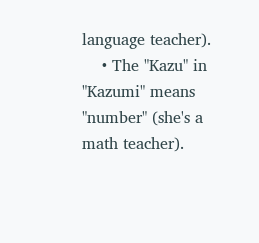language teacher).
    • The "Kazu" in "Kazumi" means "number" (she's a math teacher).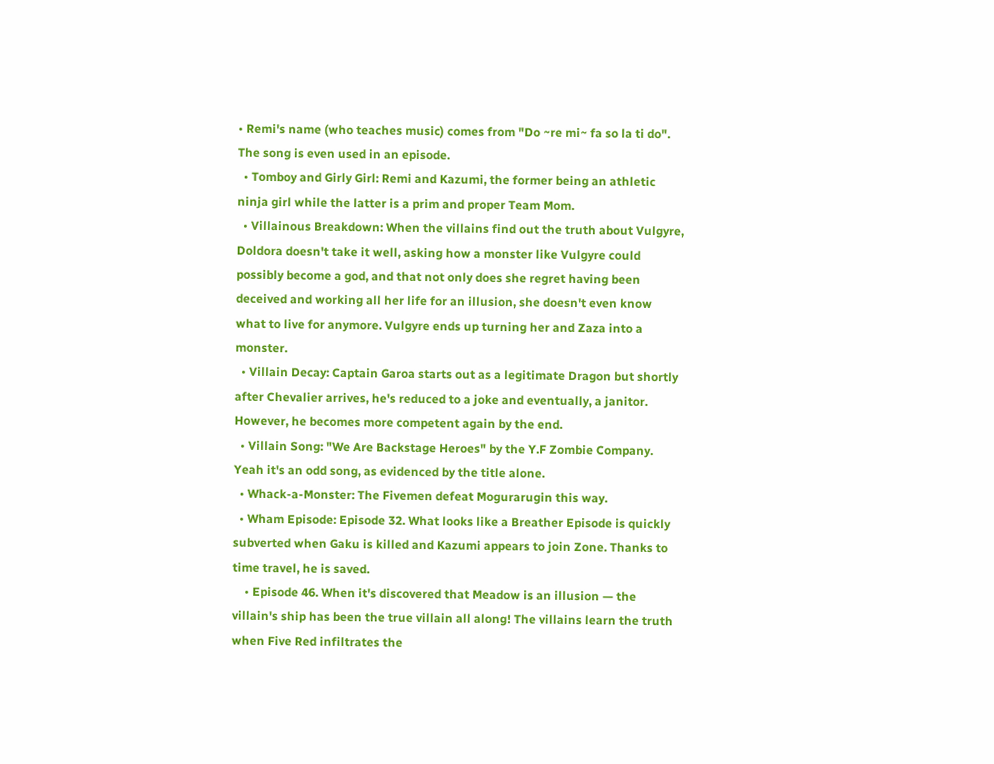• Remi's name (who teaches music) comes from "Do ~re mi~ fa so la ti do". The song is even used in an episode.
  • Tomboy and Girly Girl: Remi and Kazumi, the former being an athletic ninja girl while the latter is a prim and proper Team Mom.
  • Villainous Breakdown: When the villains find out the truth about Vulgyre, Doldora doesn't take it well, asking how a monster like Vulgyre could possibly become a god, and that not only does she regret having been deceived and working all her life for an illusion, she doesn't even know what to live for anymore. Vulgyre ends up turning her and Zaza into a monster.
  • Villain Decay: Captain Garoa starts out as a legitimate Dragon but shortly after Chevalier arrives, he's reduced to a joke and eventually, a janitor. However, he becomes more competent again by the end.
  • Villain Song: "We Are Backstage Heroes" by the Y.F Zombie Company. Yeah it's an odd song, as evidenced by the title alone.
  • Whack-a-Monster: The Fivemen defeat Mogurarugin this way.
  • Wham Episode: Episode 32. What looks like a Breather Episode is quickly subverted when Gaku is killed and Kazumi appears to join Zone. Thanks to time travel, he is saved.
    • Episode 46. When it's discovered that Meadow is an illusion — the villain's ship has been the true villain all along! The villains learn the truth when Five Red infiltrates the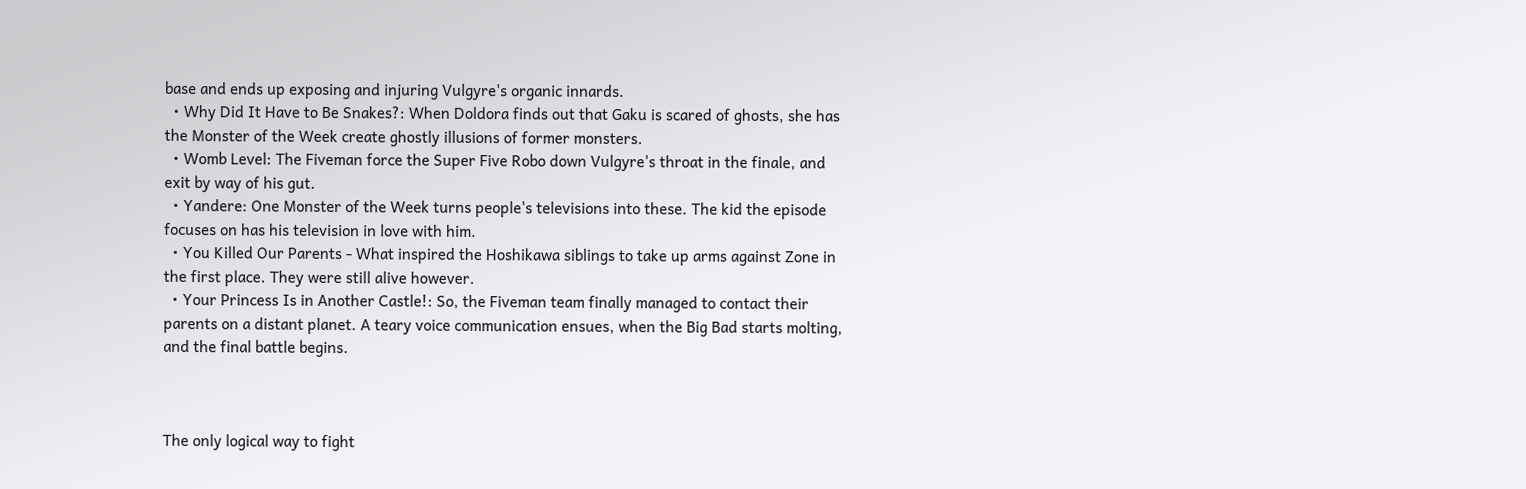base and ends up exposing and injuring Vulgyre's organic innards.
  • Why Did It Have to Be Snakes?: When Doldora finds out that Gaku is scared of ghosts, she has the Monster of the Week create ghostly illusions of former monsters.
  • Womb Level: The Fiveman force the Super Five Robo down Vulgyre's throat in the finale, and exit by way of his gut.
  • Yandere: One Monster of the Week turns people's televisions into these. The kid the episode focuses on has his television in love with him.
  • You Killed Our Parents - What inspired the Hoshikawa siblings to take up arms against Zone in the first place. They were still alive however.
  • Your Princess Is in Another Castle!: So, the Fiveman team finally managed to contact their parents on a distant planet. A teary voice communication ensues, when the Big Bad starts molting, and the final battle begins.



The only logical way to fight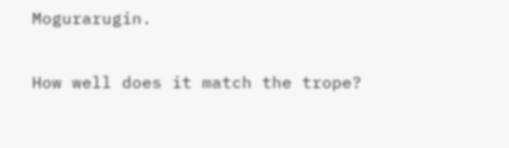Mogurarugin.

How well does it match the trope?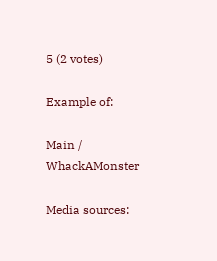5 (2 votes)

Example of:

Main / WhackAMonster

Media sources: